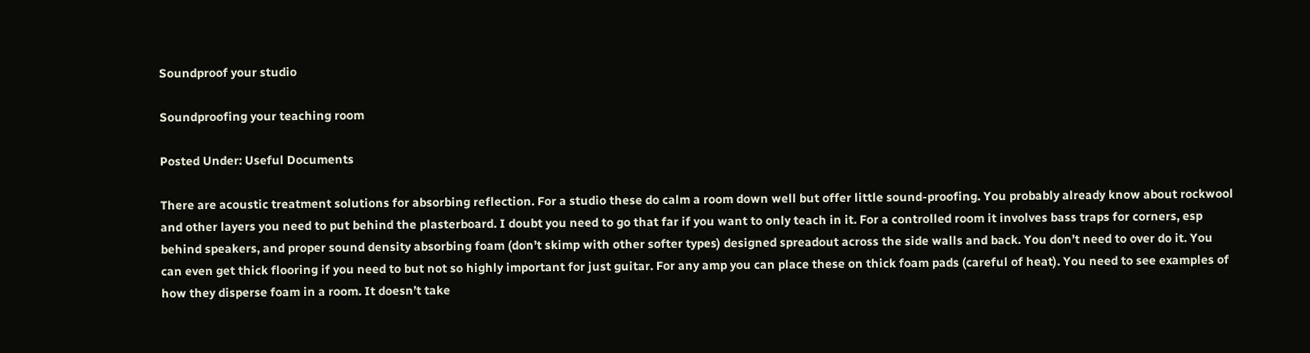Soundproof your studio

Soundproofing your teaching room

Posted Under: Useful Documents

There are acoustic treatment solutions for absorbing reflection. For a studio these do calm a room down well but offer little sound-proofing. You probably already know about rockwool and other layers you need to put behind the plasterboard. I doubt you need to go that far if you want to only teach in it. For a controlled room it involves bass traps for corners, esp behind speakers, and proper sound density absorbing foam (don’t skimp with other softer types) designed spreadout across the side walls and back. You don’t need to over do it. You can even get thick flooring if you need to but not so highly important for just guitar. For any amp you can place these on thick foam pads (careful of heat). You need to see examples of how they disperse foam in a room. It doesn’t take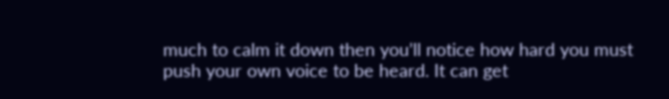much to calm it down then you’ll notice how hard you must push your own voice to be heard. It can get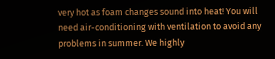very hot as foam changes sound into heat! You will need air-conditioning with ventilation to avoid any problems in summer. We highly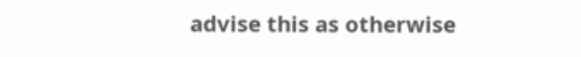advise this as otherwise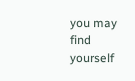you may find yourself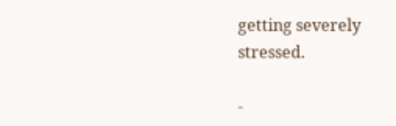getting severely stressed.

-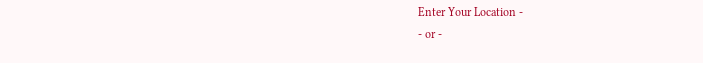Enter Your Location -
- or -